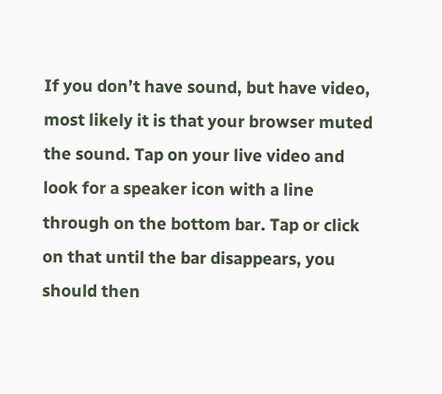If you don’t have sound, but have video, most likely it is that your browser muted the sound. Tap on your live video and look for a speaker icon with a line through on the bottom bar. Tap or click on that until the bar disappears, you should then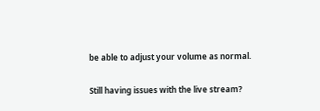be able to adjust your volume as normal.

Still having issues with the live stream?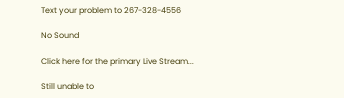Text your problem to 267-328-4556

No Sound

Click here for the primary Live Stream...

Still unable to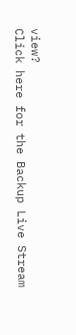view?
Click here for the Backup Live Stream